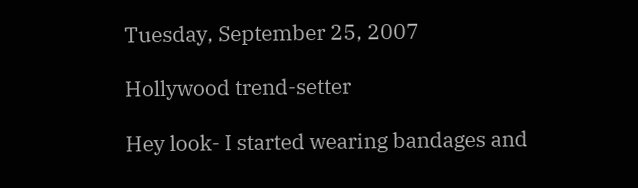Tuesday, September 25, 2007

Hollywood trend-setter

Hey look- I started wearing bandages and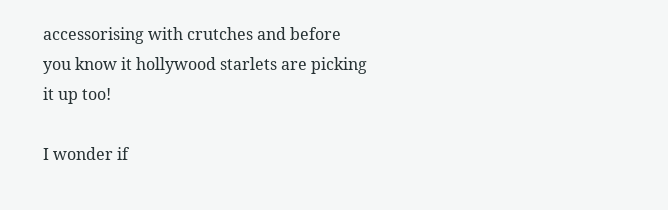accessorising with crutches and before you know it hollywood starlets are picking it up too!

I wonder if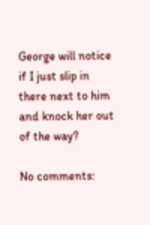George will notice if I just slip in there next to him and knock her out of the way?

No comments: